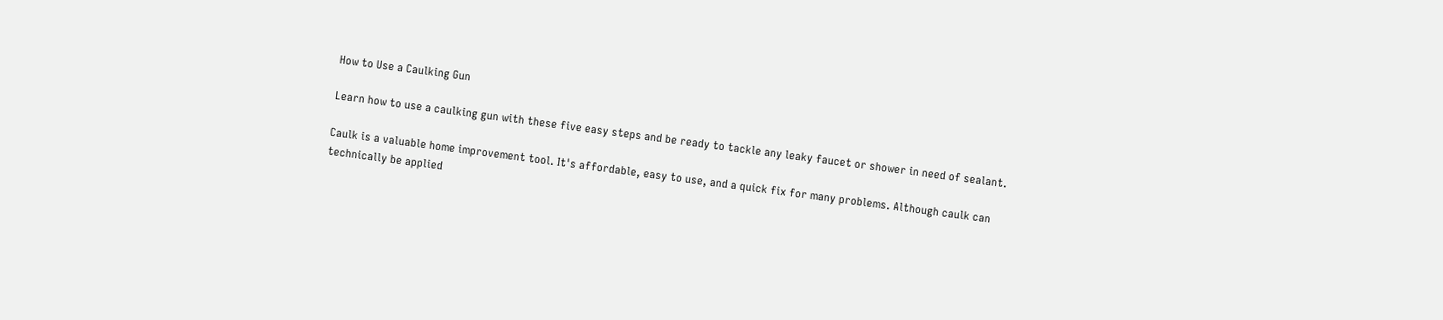How to Use a Caulking Gun

Learn how to use a caulking gun with these five easy steps and be ready to tackle any leaky faucet or shower in need of sealant.

Caulk is a valuable home improvement tool. It's affordable, easy to use, and a quick fix for many problems. Although caulk can technically be applied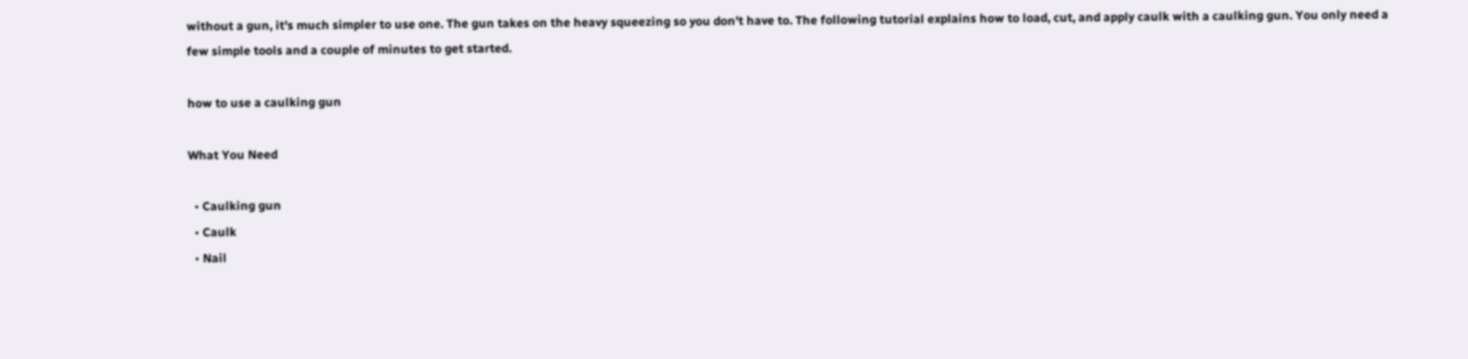without a gun, it's much simpler to use one. The gun takes on the heavy squeezing so you don't have to. The following tutorial explains how to load, cut, and apply caulk with a caulking gun. You only need a few simple tools and a couple of minutes to get started.

how to use a caulking gun

What You Need

  • Caulking gun
  • Caulk
  • Nail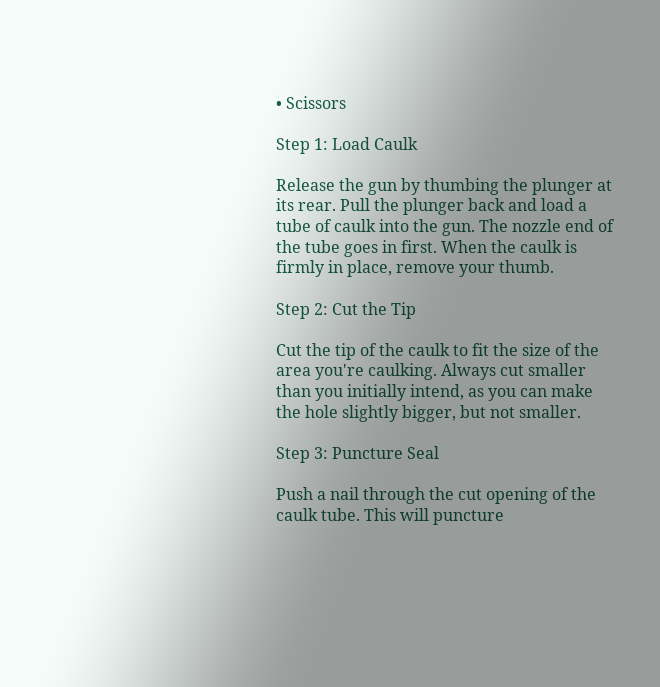• Scissors

Step 1: Load Caulk

Release the gun by thumbing the plunger at its rear. Pull the plunger back and load a tube of caulk into the gun. The nozzle end of the tube goes in first. When the caulk is firmly in place, remove your thumb.

Step 2: Cut the Tip

Cut the tip of the caulk to fit the size of the area you're caulking. Always cut smaller than you initially intend, as you can make the hole slightly bigger, but not smaller.

Step 3: Puncture Seal

Push a nail through the cut opening of the caulk tube. This will puncture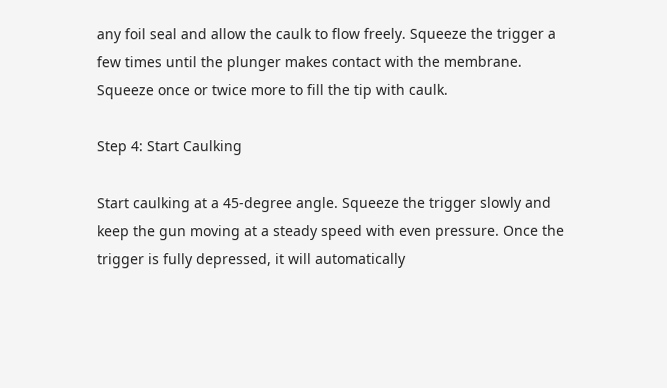any foil seal and allow the caulk to flow freely. Squeeze the trigger a few times until the plunger makes contact with the membrane. Squeeze once or twice more to fill the tip with caulk.

Step 4: Start Caulking

Start caulking at a 45-degree angle. Squeeze the trigger slowly and keep the gun moving at a steady speed with even pressure. Once the trigger is fully depressed, it will automatically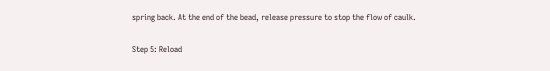spring back. At the end of the bead, release pressure to stop the flow of caulk.

Step 5: Reload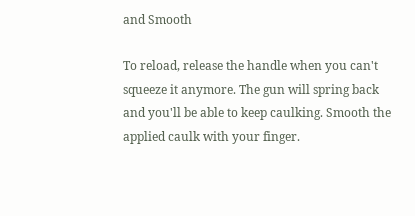and Smooth

To reload, release the handle when you can't squeeze it anymore. The gun will spring back and you'll be able to keep caulking. Smooth the applied caulk with your finger.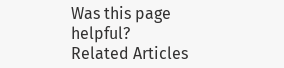Was this page helpful?
Related Articles